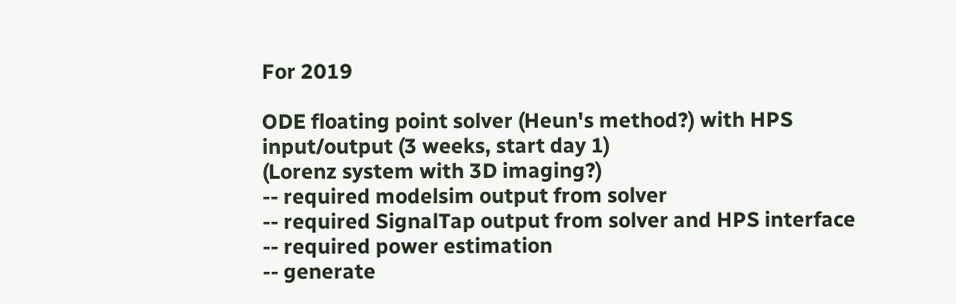For 2019

ODE floating point solver (Heun's method?) with HPS input/output (3 weeks, start day 1)
(Lorenz system with 3D imaging?)
-- required modelsim output from solver
-- required SignalTap output from solver and HPS interface
-- required power estimation
-- generate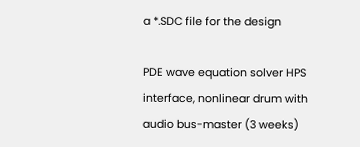a *.SDC file for the design

PDE wave equation solver HPS interface, nonlinear drum with audio bus-master (3 weeks)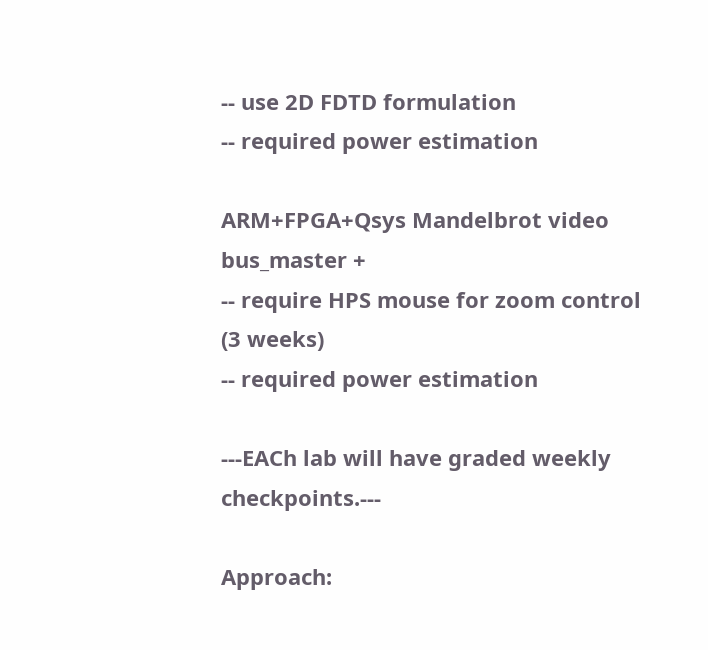-- use 2D FDTD formulation
-- required power estimation

ARM+FPGA+Qsys Mandelbrot video bus_master +
-- require HPS mouse for zoom control (3 weeks)
-- required power estimation

---EACh lab will have graded weekly checkpoints.---

Approach: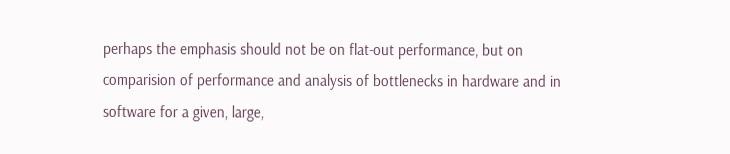perhaps the emphasis should not be on flat-out performance, but on comparision of performance and analysis of bottlenecks in hardware and in software for a given, large,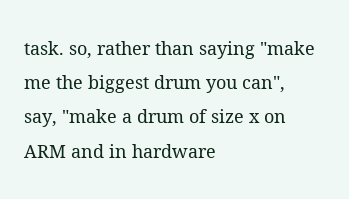task. so, rather than saying "make me the biggest drum you can", say, "make a drum of size x on ARM and in hardware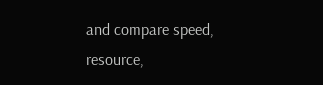and compare speed, resource,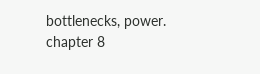bottlenecks, power.
chapter 8